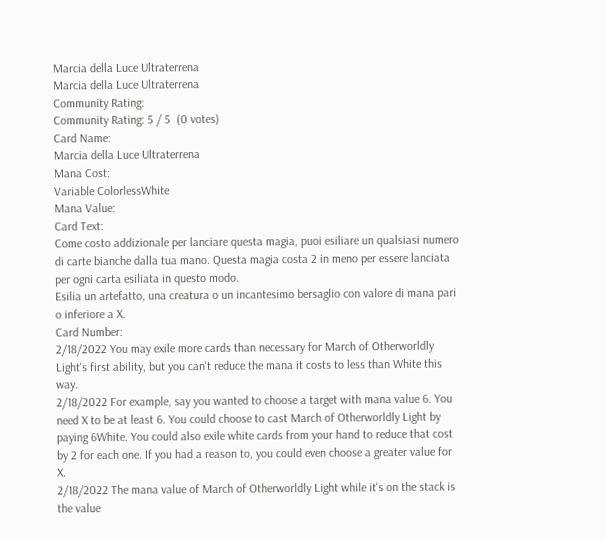Marcia della Luce Ultraterrena
Marcia della Luce Ultraterrena
Community Rating:
Community Rating: 5 / 5  (0 votes)
Card Name:
Marcia della Luce Ultraterrena
Mana Cost:
Variable ColorlessWhite
Mana Value:
Card Text:
Come costo addizionale per lanciare questa magia, puoi esiliare un qualsiasi numero di carte bianche dalla tua mano. Questa magia costa 2 in meno per essere lanciata per ogni carta esiliata in questo modo.
Esilia un artefatto, una creatura o un incantesimo bersaglio con valore di mana pari o inferiore a X.
Card Number:
2/18/2022 You may exile more cards than necessary for March of Otherworldly Light's first ability, but you can't reduce the mana it costs to less than White this way.
2/18/2022 For example, say you wanted to choose a target with mana value 6. You need X to be at least 6. You could choose to cast March of Otherworldly Light by paying 6White. You could also exile white cards from your hand to reduce that cost by 2 for each one. If you had a reason to, you could even choose a greater value for X.
2/18/2022 The mana value of March of Otherworldly Light while it's on the stack is the value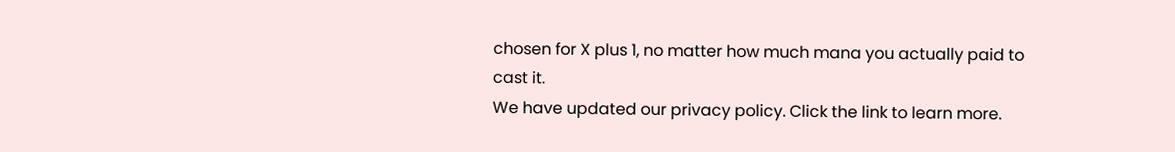chosen for X plus 1, no matter how much mana you actually paid to cast it.
We have updated our privacy policy. Click the link to learn more.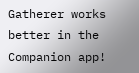Gatherer works better in the Companion app!